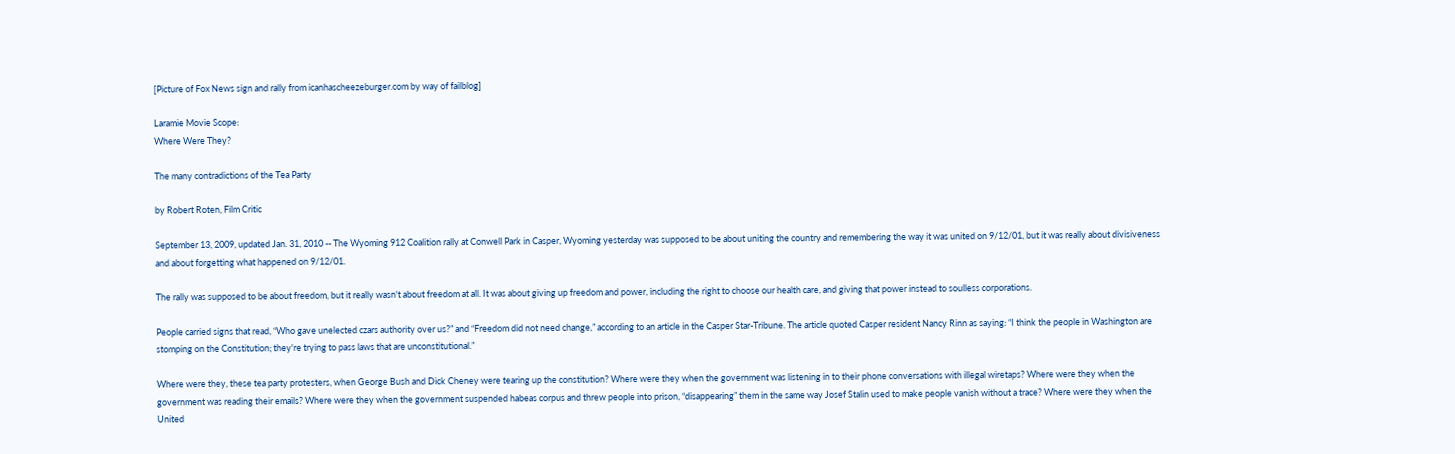[Picture of Fox News sign and rally from icanhascheezeburger.com by way of failblog]

Laramie Movie Scope:
Where Were They?

The many contradictions of the Tea Party

by Robert Roten, Film Critic

September 13, 2009, updated Jan. 31, 2010 -- The Wyoming 912 Coalition rally at Conwell Park in Casper, Wyoming yesterday was supposed to be about uniting the country and remembering the way it was united on 9/12/01, but it was really about divisiveness and about forgetting what happened on 9/12/01.

The rally was supposed to be about freedom, but it really wasn't about freedom at all. It was about giving up freedom and power, including the right to choose our health care, and giving that power instead to soulless corporations.

People carried signs that read, “Who gave unelected czars authority over us?” and “Freedom did not need change,” according to an article in the Casper Star-Tribune. The article quoted Casper resident Nancy Rinn as saying: “I think the people in Washington are stomping on the Constitution; they're trying to pass laws that are unconstitutional.”

Where were they, these tea party protesters, when George Bush and Dick Cheney were tearing up the constitution? Where were they when the government was listening in to their phone conversations with illegal wiretaps? Where were they when the government was reading their emails? Where were they when the government suspended habeas corpus and threw people into prison, “disappearing” them in the same way Josef Stalin used to make people vanish without a trace? Where were they when the United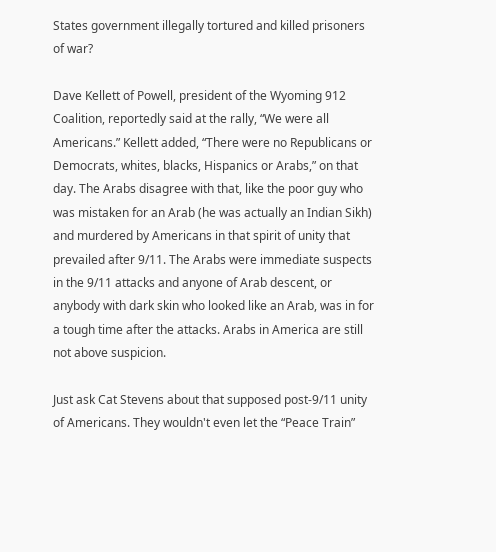States government illegally tortured and killed prisoners of war?

Dave Kellett of Powell, president of the Wyoming 912 Coalition, reportedly said at the rally, “We were all Americans.” Kellett added, “There were no Republicans or Democrats, whites, blacks, Hispanics or Arabs,” on that day. The Arabs disagree with that, like the poor guy who was mistaken for an Arab (he was actually an Indian Sikh) and murdered by Americans in that spirit of unity that prevailed after 9/11. The Arabs were immediate suspects in the 9/11 attacks and anyone of Arab descent, or anybody with dark skin who looked like an Arab, was in for a tough time after the attacks. Arabs in America are still not above suspicion.

Just ask Cat Stevens about that supposed post-9/11 unity of Americans. They wouldn't even let the “Peace Train”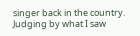singer back in the country. Judging by what I saw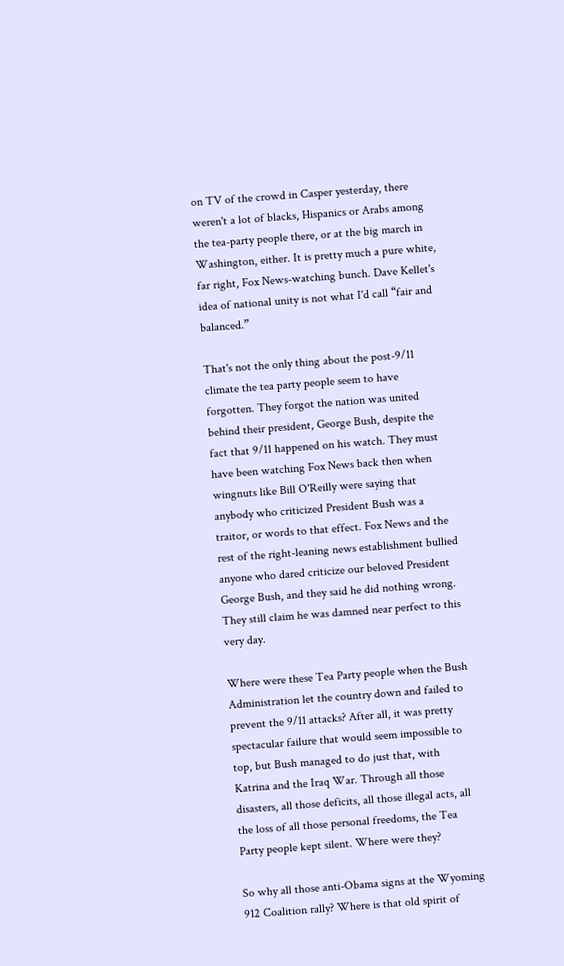on TV of the crowd in Casper yesterday, there weren't a lot of blacks, Hispanics or Arabs among the tea-party people there, or at the big march in Washington, either. It is pretty much a pure white, far right, Fox News-watching bunch. Dave Kellet's idea of national unity is not what I'd call “fair and balanced.”

That's not the only thing about the post-9/11 climate the tea party people seem to have forgotten. They forgot the nation was united behind their president, George Bush, despite the fact that 9/11 happened on his watch. They must have been watching Fox News back then when wingnuts like Bill O'Reilly were saying that anybody who criticized President Bush was a traitor, or words to that effect. Fox News and the rest of the right-leaning news establishment bullied anyone who dared criticize our beloved President George Bush, and they said he did nothing wrong. They still claim he was damned near perfect to this very day.

Where were these Tea Party people when the Bush Administration let the country down and failed to prevent the 9/11 attacks? After all, it was pretty spectacular failure that would seem impossible to top, but Bush managed to do just that, with Katrina and the Iraq War. Through all those disasters, all those deficits, all those illegal acts, all the loss of all those personal freedoms, the Tea Party people kept silent. Where were they?

So why all those anti-Obama signs at the Wyoming 912 Coalition rally? Where is that old spirit of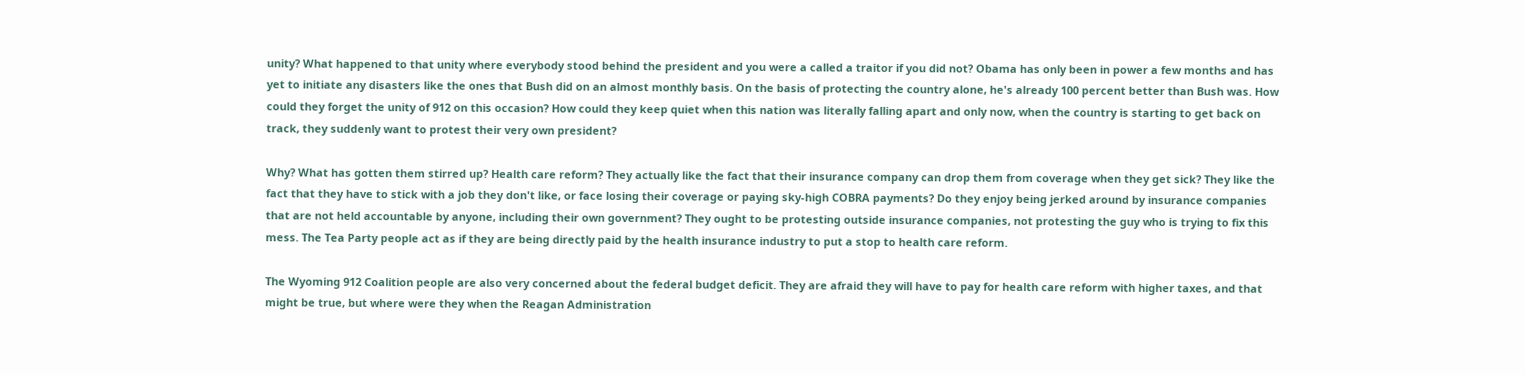unity? What happened to that unity where everybody stood behind the president and you were a called a traitor if you did not? Obama has only been in power a few months and has yet to initiate any disasters like the ones that Bush did on an almost monthly basis. On the basis of protecting the country alone, he's already 100 percent better than Bush was. How could they forget the unity of 912 on this occasion? How could they keep quiet when this nation was literally falling apart and only now, when the country is starting to get back on track, they suddenly want to protest their very own president?

Why? What has gotten them stirred up? Health care reform? They actually like the fact that their insurance company can drop them from coverage when they get sick? They like the fact that they have to stick with a job they don't like, or face losing their coverage or paying sky-high COBRA payments? Do they enjoy being jerked around by insurance companies that are not held accountable by anyone, including their own government? They ought to be protesting outside insurance companies, not protesting the guy who is trying to fix this mess. The Tea Party people act as if they are being directly paid by the health insurance industry to put a stop to health care reform.

The Wyoming 912 Coalition people are also very concerned about the federal budget deficit. They are afraid they will have to pay for health care reform with higher taxes, and that might be true, but where were they when the Reagan Administration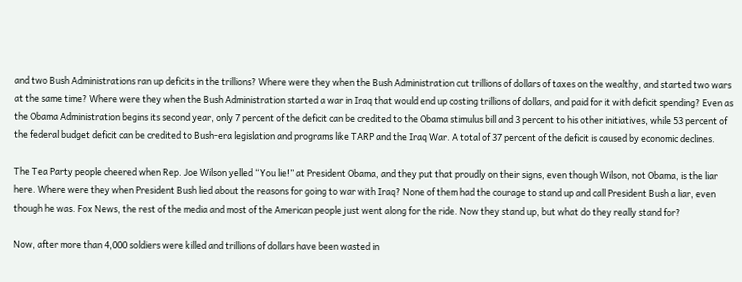and two Bush Administrations ran up deficits in the trillions? Where were they when the Bush Administration cut trillions of dollars of taxes on the wealthy, and started two wars at the same time? Where were they when the Bush Administration started a war in Iraq that would end up costing trillions of dollars, and paid for it with deficit spending? Even as the Obama Administration begins its second year, only 7 percent of the deficit can be credited to the Obama stimulus bill and 3 percent to his other initiatives, while 53 percent of the federal budget deficit can be credited to Bush-era legislation and programs like TARP and the Iraq War. A total of 37 percent of the deficit is caused by economic declines.

The Tea Party people cheered when Rep. Joe Wilson yelled “You lie!” at President Obama, and they put that proudly on their signs, even though Wilson, not Obama, is the liar here. Where were they when President Bush lied about the reasons for going to war with Iraq? None of them had the courage to stand up and call President Bush a liar, even though he was. Fox News, the rest of the media and most of the American people just went along for the ride. Now they stand up, but what do they really stand for?

Now, after more than 4,000 soldiers were killed and trillions of dollars have been wasted in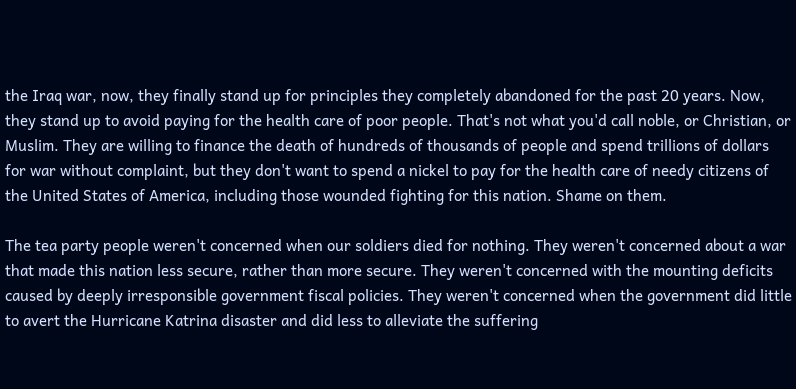the Iraq war, now, they finally stand up for principles they completely abandoned for the past 20 years. Now, they stand up to avoid paying for the health care of poor people. That's not what you'd call noble, or Christian, or Muslim. They are willing to finance the death of hundreds of thousands of people and spend trillions of dollars for war without complaint, but they don't want to spend a nickel to pay for the health care of needy citizens of the United States of America, including those wounded fighting for this nation. Shame on them.

The tea party people weren't concerned when our soldiers died for nothing. They weren't concerned about a war that made this nation less secure, rather than more secure. They weren't concerned with the mounting deficits caused by deeply irresponsible government fiscal policies. They weren't concerned when the government did little to avert the Hurricane Katrina disaster and did less to alleviate the suffering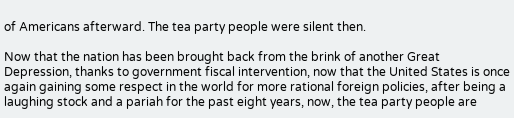of Americans afterward. The tea party people were silent then.

Now that the nation has been brought back from the brink of another Great Depression, thanks to government fiscal intervention, now that the United States is once again gaining some respect in the world for more rational foreign policies, after being a laughing stock and a pariah for the past eight years, now, the tea party people are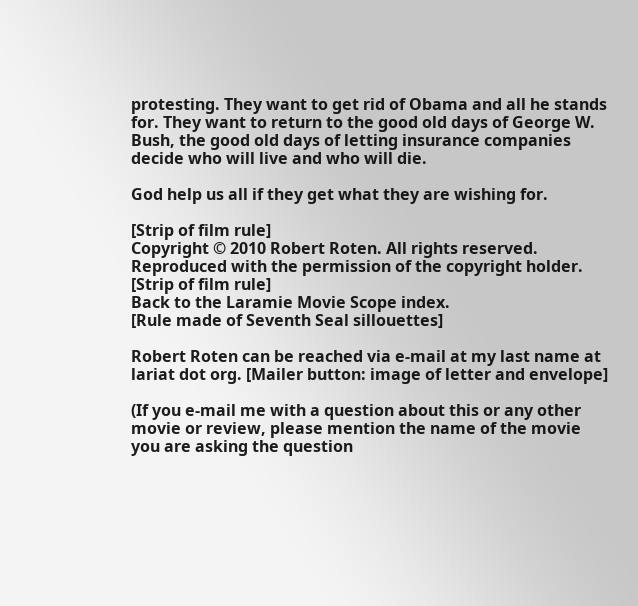protesting. They want to get rid of Obama and all he stands for. They want to return to the good old days of George W. Bush, the good old days of letting insurance companies decide who will live and who will die.

God help us all if they get what they are wishing for.

[Strip of film rule]
Copyright © 2010 Robert Roten. All rights reserved.
Reproduced with the permission of the copyright holder.
[Strip of film rule]
Back to the Laramie Movie Scope index.
[Rule made of Seventh Seal sillouettes]

Robert Roten can be reached via e-mail at my last name at lariat dot org. [Mailer button: image of letter and envelope]

(If you e-mail me with a question about this or any other movie or review, please mention the name of the movie you are asking the question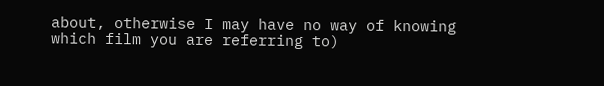about, otherwise I may have no way of knowing which film you are referring to)